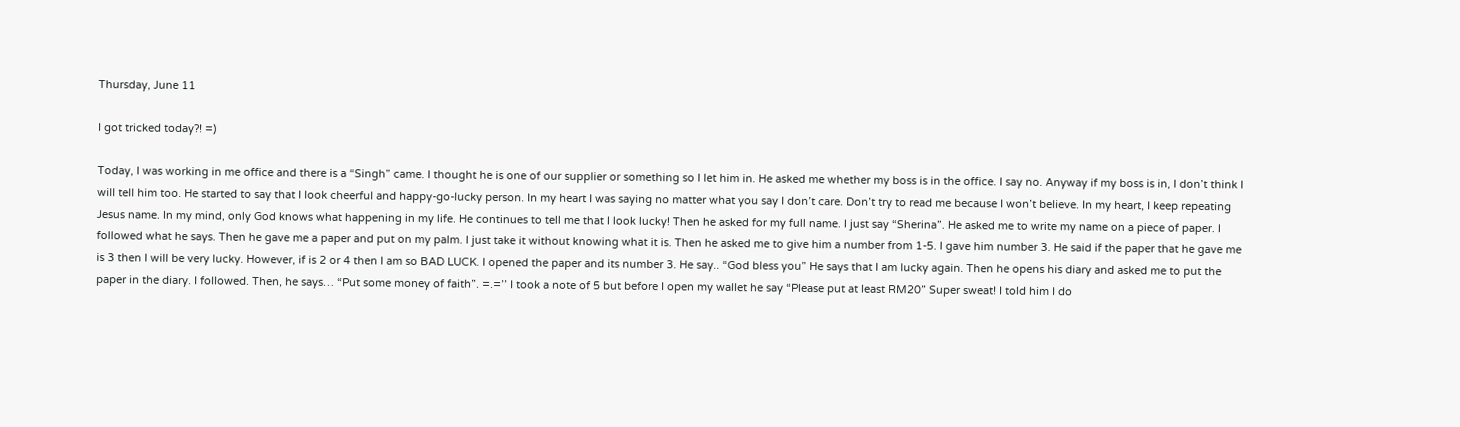Thursday, June 11

I got tricked today?! =)

Today, I was working in me office and there is a “Singh” came. I thought he is one of our supplier or something so I let him in. He asked me whether my boss is in the office. I say no. Anyway if my boss is in, I don’t think I will tell him too. He started to say that I look cheerful and happy-go-lucky person. In my heart I was saying no matter what you say I don’t care. Don’t try to read me because I won’t believe. In my heart, I keep repeating Jesus name. In my mind, only God knows what happening in my life. He continues to tell me that I look lucky! Then he asked for my full name. I just say “Sherina”. He asked me to write my name on a piece of paper. I followed what he says. Then he gave me a paper and put on my palm. I just take it without knowing what it is. Then he asked me to give him a number from 1-5. I gave him number 3. He said if the paper that he gave me is 3 then I will be very lucky. However, if is 2 or 4 then I am so BAD LUCK. I opened the paper and its number 3. He say.. “God bless you” He says that I am lucky again. Then he opens his diary and asked me to put the paper in the diary. I followed. Then, he says… “Put some money of faith”. =.=’’ I took a note of 5 but before I open my wallet he say “Please put at least RM20” Super sweat! I told him I do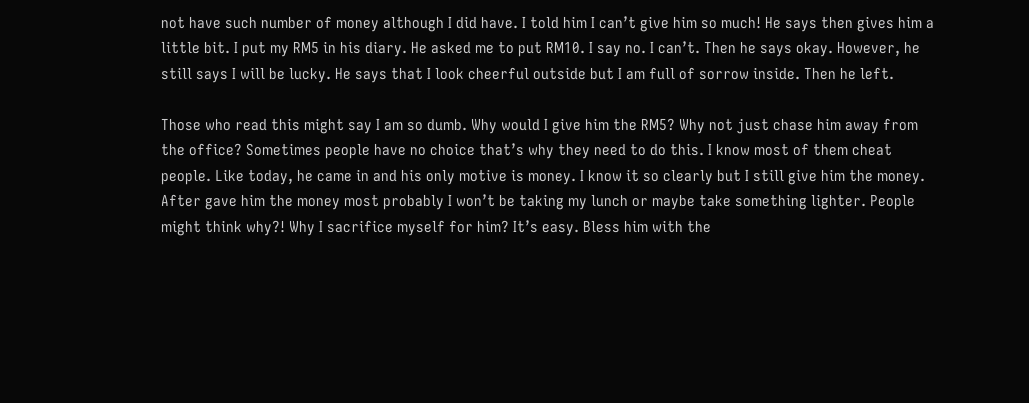not have such number of money although I did have. I told him I can’t give him so much! He says then gives him a little bit. I put my RM5 in his diary. He asked me to put RM10. I say no. I can’t. Then he says okay. However, he still says I will be lucky. He says that I look cheerful outside but I am full of sorrow inside. Then he left.

Those who read this might say I am so dumb. Why would I give him the RM5? Why not just chase him away from the office? Sometimes people have no choice that’s why they need to do this. I know most of them cheat people. Like today, he came in and his only motive is money. I know it so clearly but I still give him the money. After gave him the money most probably I won’t be taking my lunch or maybe take something lighter. People might think why?! Why I sacrifice myself for him? It’s easy. Bless him with the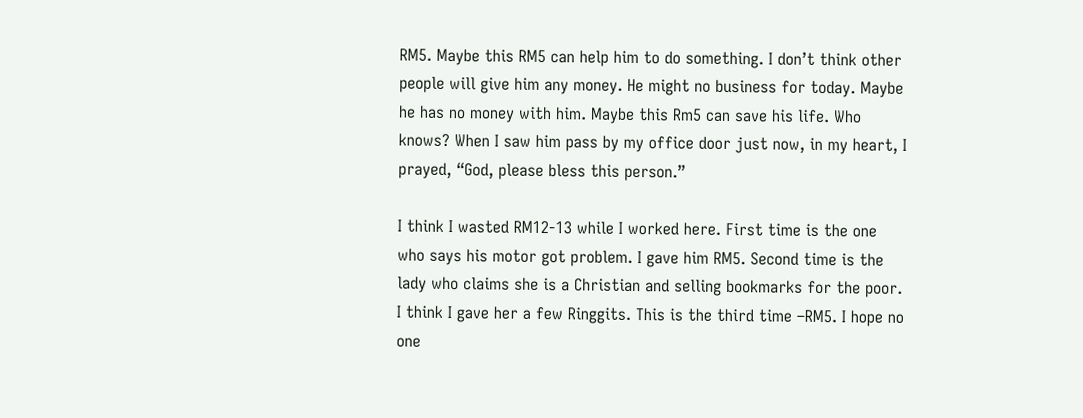RM5. Maybe this RM5 can help him to do something. I don’t think other people will give him any money. He might no business for today. Maybe he has no money with him. Maybe this Rm5 can save his life. Who knows? When I saw him pass by my office door just now, in my heart, I prayed, “God, please bless this person.”

I think I wasted RM12-13 while I worked here. First time is the one who says his motor got problem. I gave him RM5. Second time is the lady who claims she is a Christian and selling bookmarks for the poor. I think I gave her a few Ringgits. This is the third time –RM5. I hope no one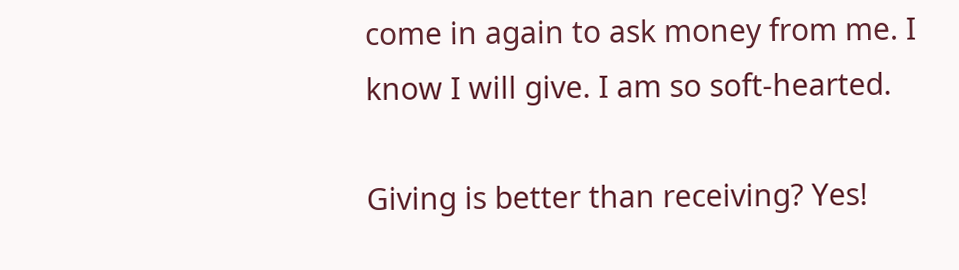come in again to ask money from me. I know I will give. I am so soft-hearted.

Giving is better than receiving? Yes!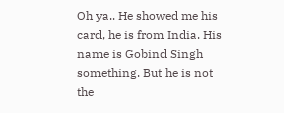Oh ya.. He showed me his card, he is from India. His name is Gobind Singh something. But he is not the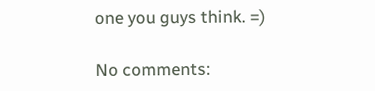one you guys think. =)

No comments: